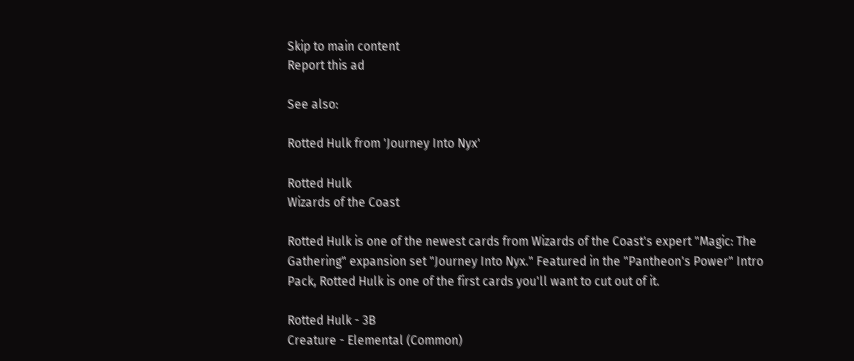Skip to main content
Report this ad

See also:

Rotted Hulk from 'Journey Into Nyx'

Rotted Hulk
Wizards of the Coast

Rotted Hulk is one of the newest cards from Wizards of the Coast's expert "Magic: The Gathering" expansion set "Journey Into Nyx." Featured in the "Pantheon's Power" Intro Pack, Rotted Hulk is one of the first cards you'll want to cut out of it.

Rotted Hulk - 3B
Creature - Elemental (Common)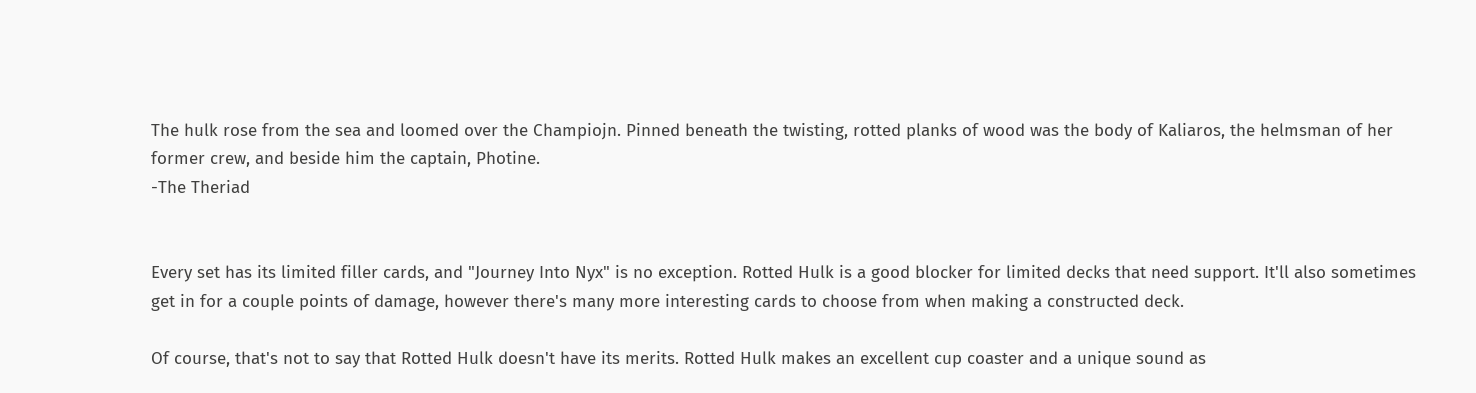The hulk rose from the sea and loomed over the Champiojn. Pinned beneath the twisting, rotted planks of wood was the body of Kaliaros, the helmsman of her former crew, and beside him the captain, Photine.
-The Theriad


Every set has its limited filler cards, and "Journey Into Nyx" is no exception. Rotted Hulk is a good blocker for limited decks that need support. It'll also sometimes get in for a couple points of damage, however there's many more interesting cards to choose from when making a constructed deck.

Of course, that's not to say that Rotted Hulk doesn't have its merits. Rotted Hulk makes an excellent cup coaster and a unique sound as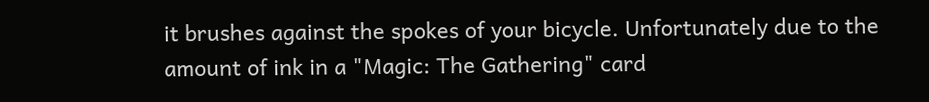it brushes against the spokes of your bicycle. Unfortunately due to the amount of ink in a "Magic: The Gathering" card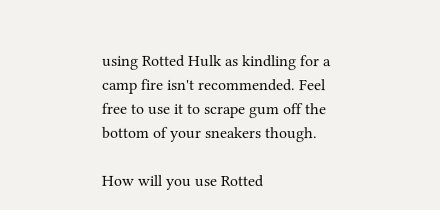using Rotted Hulk as kindling for a camp fire isn't recommended. Feel free to use it to scrape gum off the bottom of your sneakers though.

How will you use Rotted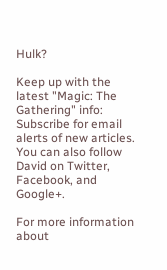Hulk?

Keep up with the latest "Magic: The Gathering" info:
Subscribe for email alerts of new articles. You can also follow David on Twitter, Facebook, and Google+.

For more information about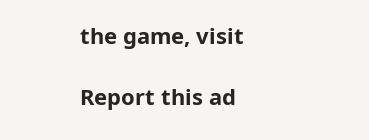the game, visit

Report this ad